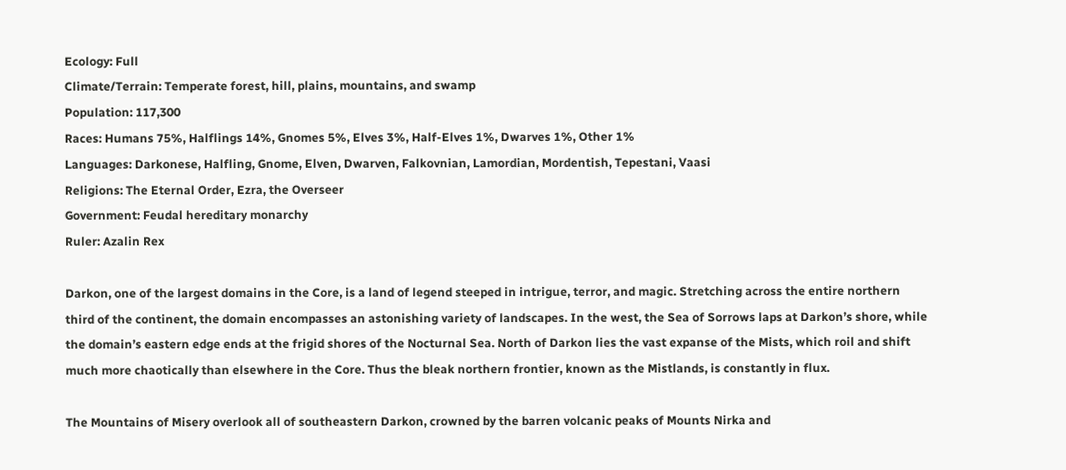Ecology: Full
Climate/Terrain: Temperate forest, hill, plains, mountains, and swamp
Population: 117,300
Races: Humans 75%, Halflings 14%, Gnomes 5%, Elves 3%, Half-Elves 1%, Dwarves 1%, Other 1%
Languages: Darkonese, Halfling, Gnome, Elven, Dwarven, Falkovnian, Lamordian, Mordentish, Tepestani, Vaasi
Religions: The Eternal Order, Ezra, the Overseer
Government: Feudal hereditary monarchy
Ruler: Azalin Rex

Darkon, one of the largest domains in the Core, is a land of legend steeped in intrigue, terror, and magic. Stretching across the entire northern third of the continent, the domain encompasses an astonishing variety of landscapes. In the west, the Sea of Sorrows laps at Darkon’s shore, while the domain’s eastern edge ends at the frigid shores of the Nocturnal Sea. North of Darkon lies the vast expanse of the Mists, which roil and shift much more chaotically than elsewhere in the Core. Thus the bleak northern frontier, known as the Mistlands, is constantly in flux.

The Mountains of Misery overlook all of southeastern Darkon, crowned by the barren volcanic peaks of Mounts Nirka and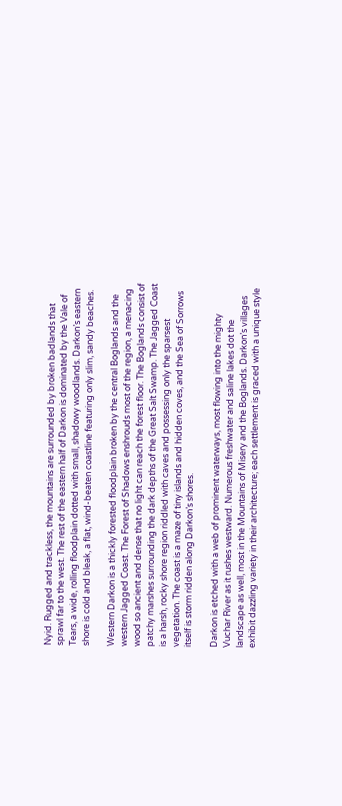Nyid. Rugged and trackless, the mountains are surrounded by broken badlands that sprawl far to the west. The rest of the eastern half of Darkon is dominated by the Vale of Tears, a wide, rolling floodplain dotted with small, shadowy woodlands. Darkon’s eastern shore is cold and bleak, a flat, wind-beaten coastline featuring only slim, sandy beaches.

Western Darkon is a thickly forested floodplain broken by the central Boglands and the western Jagged Coast. The Forest of Shadows enshrouds most of the region, a menacing wood so ancient and dense that no light can reach the forest floor. The Boglands consist of patchy marshes surrounding the dark depths of the Great Salt Swamp. The Jagged Coast is a harsh, rocky shore region riddled with caves and possessing only the sparsest vegetation. The coast is a maze of tiny islands and hidden coves, and the Sea of Sorrows itself is storm ridden along Darkon’s shores.

Darkon is etched with a web of prominent waterways, most flowing into the mighty Vuchar River as it rushes westward. Numerous freshwater and saline lakes dot the landscape as well, most in the Mountains of Misery and the Boglands. Darkon’s villages exhibit dazzling variety in their architecture; each settlement is graced with a unique style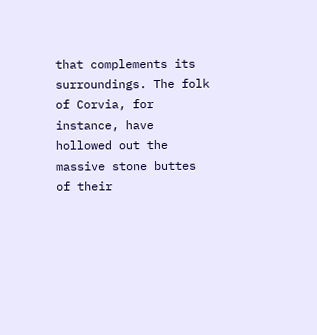that complements its surroundings. The folk of Corvia, for instance, have hollowed out the massive stone buttes of their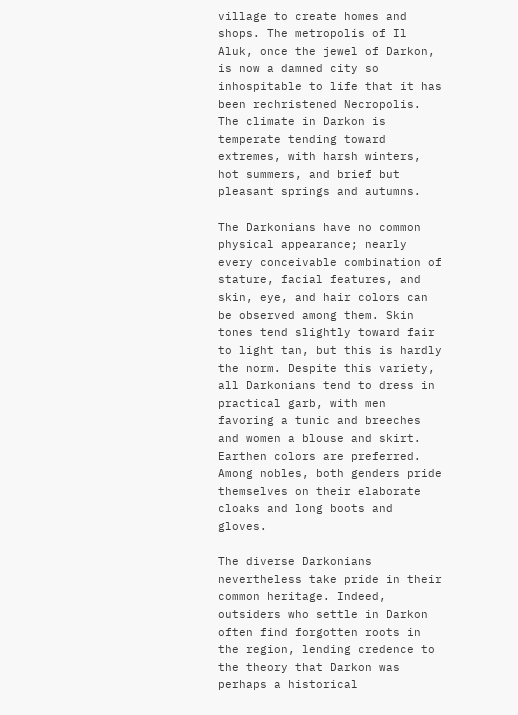village to create homes and shops. The metropolis of Il Aluk, once the jewel of Darkon, is now a damned city so inhospitable to life that it has been rechristened Necropolis. The climate in Darkon is temperate tending toward extremes, with harsh winters, hot summers, and brief but pleasant springs and autumns.

The Darkonians have no common physical appearance; nearly every conceivable combination of stature, facial features, and skin, eye, and hair colors can be observed among them. Skin tones tend slightly toward fair to light tan, but this is hardly the norm. Despite this variety, all Darkonians tend to dress in practical garb, with men favoring a tunic and breeches and women a blouse and skirt. Earthen colors are preferred. Among nobles, both genders pride themselves on their elaborate cloaks and long boots and gloves.

The diverse Darkonians nevertheless take pride in their common heritage. Indeed, outsiders who settle in Darkon often find forgotten roots in the region, lending credence to the theory that Darkon was perhaps a historical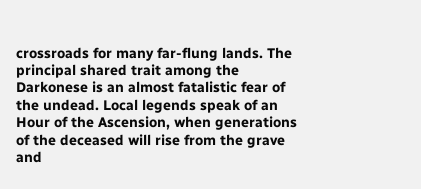crossroads for many far-flung lands. The principal shared trait among the Darkonese is an almost fatalistic fear of the undead. Local legends speak of an Hour of the Ascension, when generations of the deceased will rise from the grave and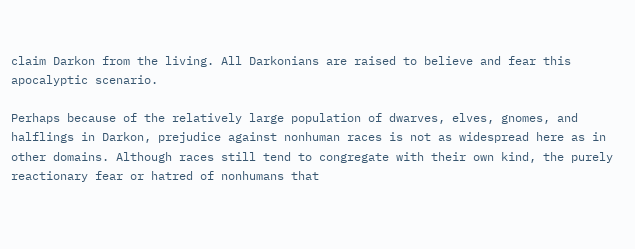claim Darkon from the living. All Darkonians are raised to believe and fear this apocalyptic scenario.

Perhaps because of the relatively large population of dwarves, elves, gnomes, and halflings in Darkon, prejudice against nonhuman races is not as widespread here as in other domains. Although races still tend to congregate with their own kind, the purely reactionary fear or hatred of nonhumans that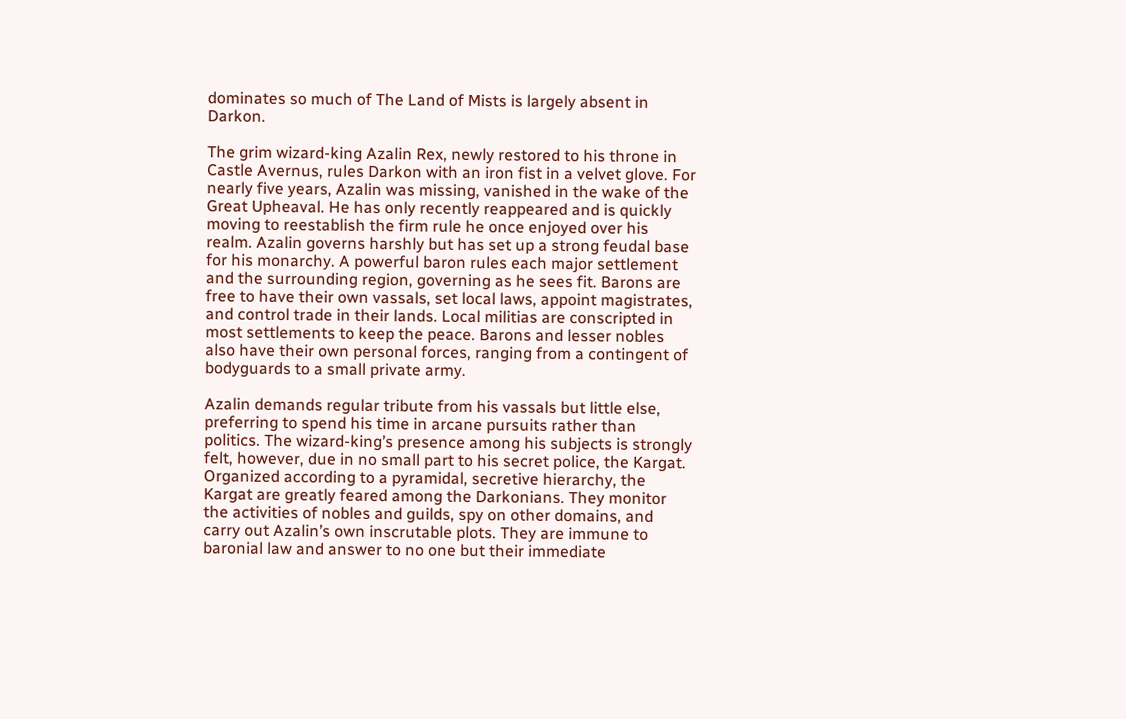dominates so much of The Land of Mists is largely absent in Darkon.

The grim wizard-king Azalin Rex, newly restored to his throne in Castle Avernus, rules Darkon with an iron fist in a velvet glove. For nearly five years, Azalin was missing, vanished in the wake of the Great Upheaval. He has only recently reappeared and is quickly moving to reestablish the firm rule he once enjoyed over his realm. Azalin governs harshly but has set up a strong feudal base for his monarchy. A powerful baron rules each major settlement and the surrounding region, governing as he sees fit. Barons are free to have their own vassals, set local laws, appoint magistrates, and control trade in their lands. Local militias are conscripted in most settlements to keep the peace. Barons and lesser nobles also have their own personal forces, ranging from a contingent of bodyguards to a small private army.

Azalin demands regular tribute from his vassals but little else, preferring to spend his time in arcane pursuits rather than politics. The wizard-king’s presence among his subjects is strongly felt, however, due in no small part to his secret police, the Kargat. Organized according to a pyramidal, secretive hierarchy, the Kargat are greatly feared among the Darkonians. They monitor the activities of nobles and guilds, spy on other domains, and carry out Azalin’s own inscrutable plots. They are immune to baronial law and answer to no one but their immediate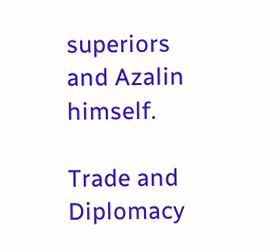superiors and Azalin himself.

Trade and Diplomacy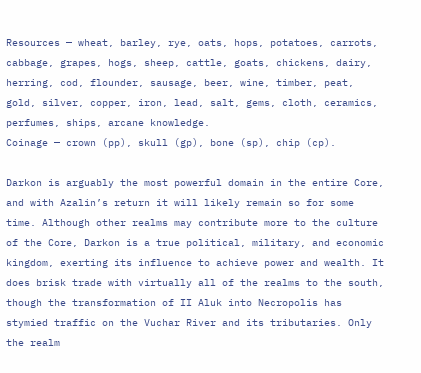Resources — wheat, barley, rye, oats, hops, potatoes, carrots, cabbage, grapes, hogs, sheep, cattle, goats, chickens, dairy, herring, cod, flounder, sausage, beer, wine, timber, peat, gold, silver, copper, iron, lead, salt, gems, cloth, ceramics, perfumes, ships, arcane knowledge.
Coinage — crown (pp), skull (gp), bone (sp), chip (cp).

Darkon is arguably the most powerful domain in the entire Core, and with Azalin’s return it will likely remain so for some time. Although other realms may contribute more to the culture of the Core, Darkon is a true political, military, and economic kingdom, exerting its influence to achieve power and wealth. It does brisk trade with virtually all of the realms to the south, though the transformation of II Aluk into Necropolis has stymied traffic on the Vuchar River and its tributaries. Only the realm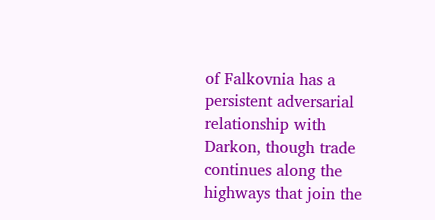of Falkovnia has a persistent adversarial relationship with Darkon, though trade continues along the highways that join the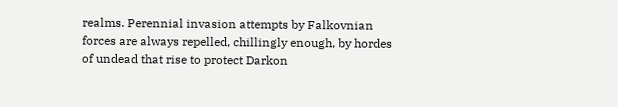realms. Perennial invasion attempts by Falkovnian forces are always repelled, chillingly enough, by hordes of undead that rise to protect Darkon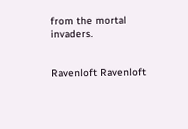from the mortal invaders.


Ravenloft Ravenloft